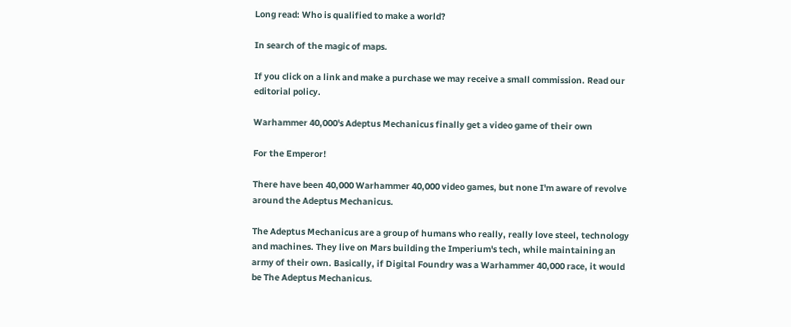Long read: Who is qualified to make a world?

In search of the magic of maps.

If you click on a link and make a purchase we may receive a small commission. Read our editorial policy.

Warhammer 40,000's Adeptus Mechanicus finally get a video game of their own

For the Emperor!

There have been 40,000 Warhammer 40,000 video games, but none I'm aware of revolve around the Adeptus Mechanicus.

The Adeptus Mechanicus are a group of humans who really, really love steel, technology and machines. They live on Mars building the Imperium's tech, while maintaining an army of their own. Basically, if Digital Foundry was a Warhammer 40,000 race, it would be The Adeptus Mechanicus.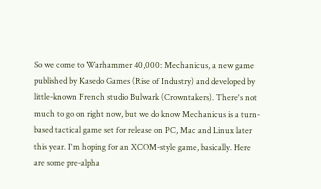So we come to Warhammer 40,000: Mechanicus, a new game published by Kasedo Games (Rise of Industry) and developed by little-known French studio Bulwark (Crowntakers). There's not much to go on right now, but we do know Mechanicus is a turn-based tactical game set for release on PC, Mac and Linux later this year. I'm hoping for an XCOM-style game, basically. Here are some pre-alpha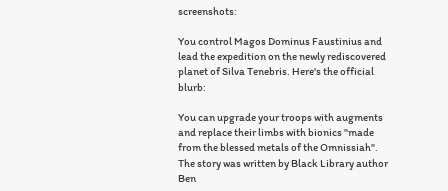screenshots:

You control Magos Dominus Faustinius and lead the expedition on the newly rediscovered planet of Silva Tenebris. Here's the official blurb:

You can upgrade your troops with augments and replace their limbs with bionics "made from the blessed metals of the Omnissiah". The story was written by Black Library author Ben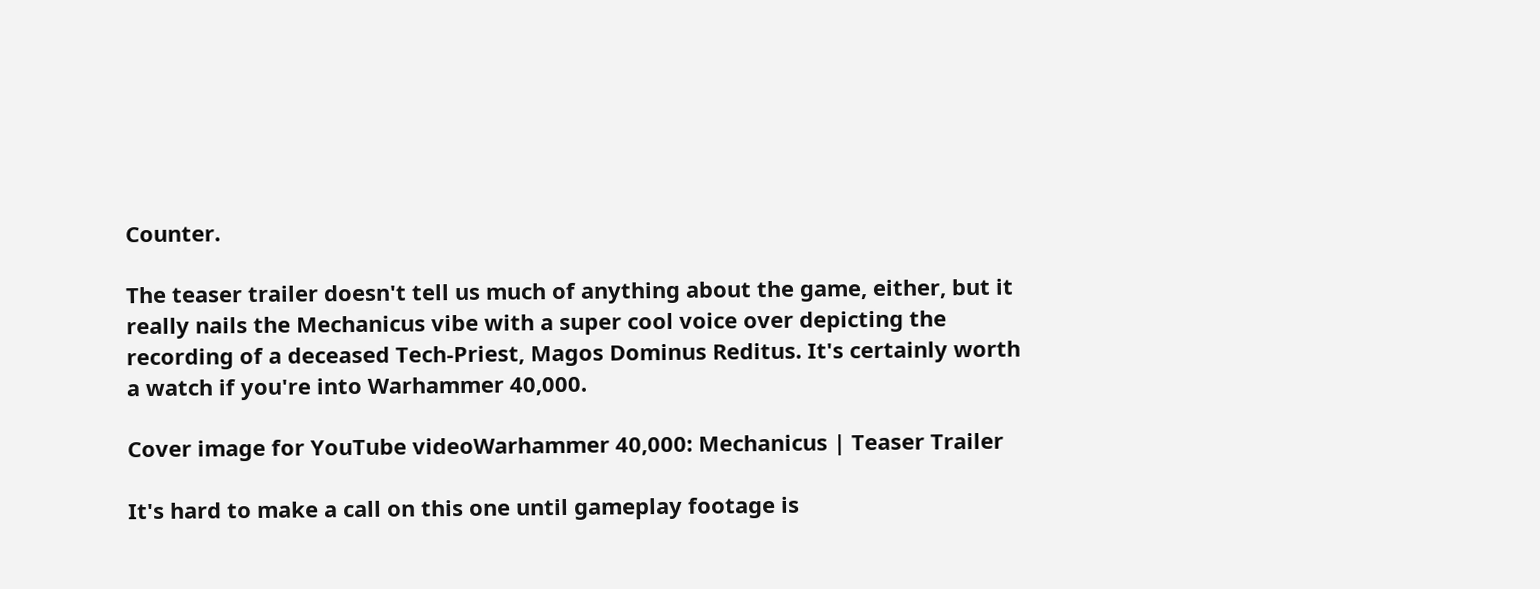Counter.

The teaser trailer doesn't tell us much of anything about the game, either, but it really nails the Mechanicus vibe with a super cool voice over depicting the recording of a deceased Tech-Priest, Magos Dominus Reditus. It's certainly worth a watch if you're into Warhammer 40,000.

Cover image for YouTube videoWarhammer 40,000: Mechanicus | Teaser Trailer

It's hard to make a call on this one until gameplay footage is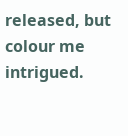released, but colour me intrigued.